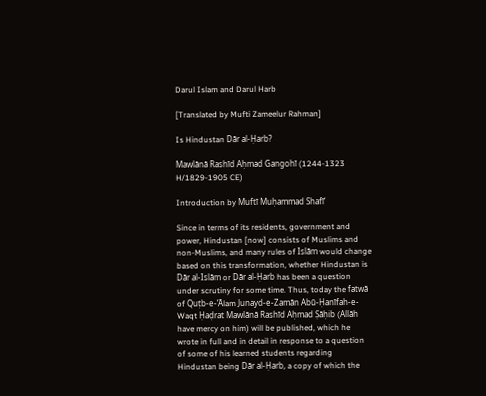Darul Islam and Darul Harb

[Translated by Mufti Zameelur Rahman]

Is Hindustan Dār al-Ḥarb?

Mawlānā Rashīd Aḥmad Gangohī (1244-1323 H/1829-1905 CE)

Introduction by Muftī Muḥammad Shafī‘

Since in terms of its residents, government and power, Hindustan [now] consists of Muslims and non-Muslims, and many rules of Islām would change based on this transformation, whether Hindustan is Dār al-Islām or Dār al-Ḥarb has been a question under scrutiny for some time. Thus, today the fatwā of Quṭb-e-‘Ᾱlam Junayd-e-Zamān Abū-Ḥanīfah-e-Waqt Ḥaḍrat Mawlānā Rashīd Aḥmad Ṣāḥib (Allāh have mercy on him) will be published, which he wrote in full and in detail in response to a question of some of his learned students regarding Hindustan being Dār al-Ḥarb, a copy of which the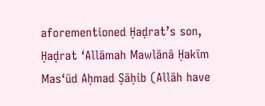aforementioned Ḥaḍrat’s son, Ḥaḍrat ‘Allāmah Mawlānā Ḥakīm Mas‘ūd Aḥmad Ṣāḥib (Allāh have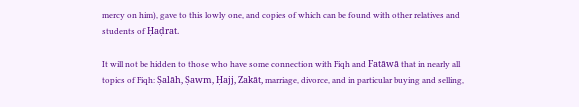mercy on him), gave to this lowly one, and copies of which can be found with other relatives and students of Ḥaḍrat.

It will not be hidden to those who have some connection with Fiqh and Fatāwā that in nearly all topics of Fiqh: Ṣalāh, Ṣawm, Ḥajj, Zakāt, marriage, divorce, and in particular buying and selling,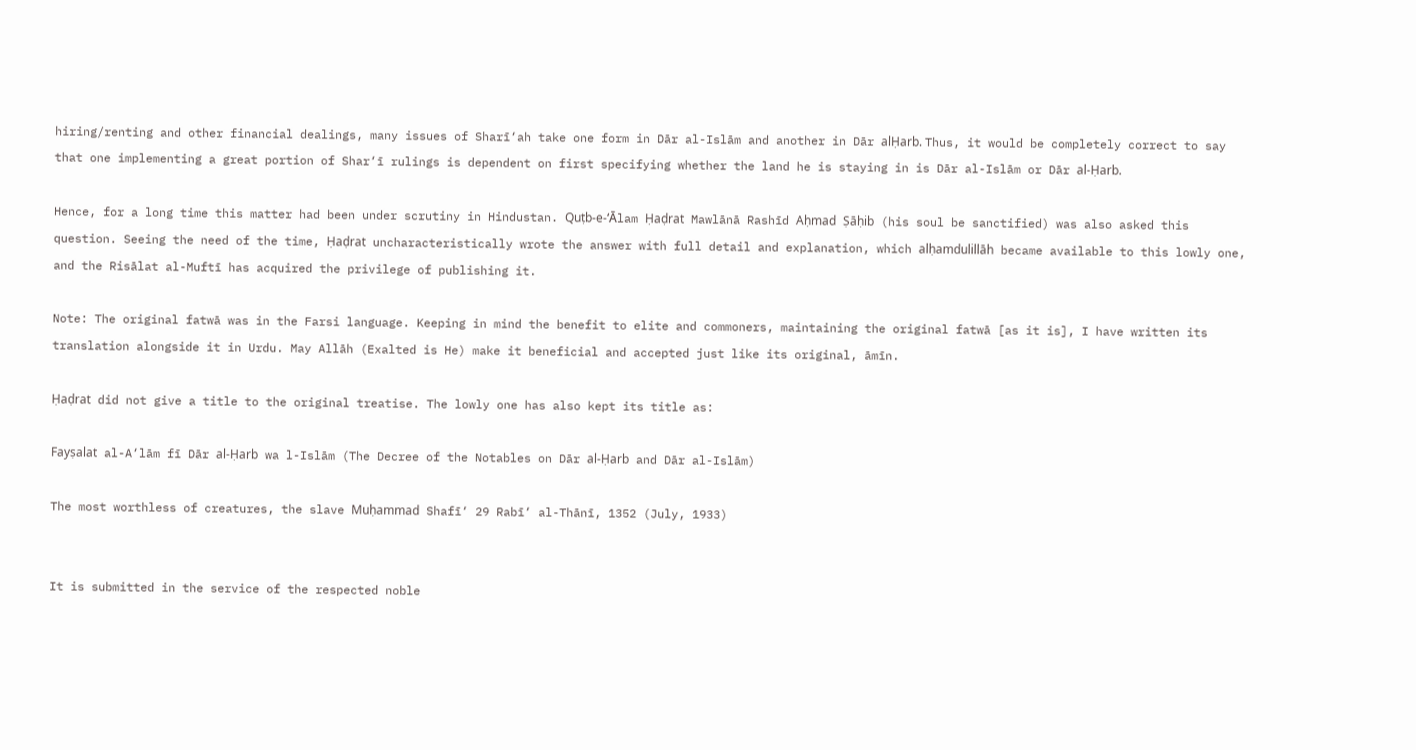hiring/renting and other financial dealings, many issues of Sharī‘ah take one form in Dār al-Islām and another in Dār alḤarb. Thus, it would be completely correct to say that one implementing a great portion of Shar‘ī rulings is dependent on first specifying whether the land he is staying in is Dār al-Islām or Dār al-Ḥarb.

Hence, for a long time this matter had been under scrutiny in Hindustan. Quṭb-e-‘Ᾱlam Ḥaḍrat Mawlānā Rashīd Aḥmad Ṣāḥib (his soul be sanctified) was also asked this question. Seeing the need of the time, Ḥaḍrat uncharacteristically wrote the answer with full detail and explanation, which alḥamdulillāh became available to this lowly one, and the Risālat al-Muftī has acquired the privilege of publishing it.

Note: The original fatwā was in the Farsi language. Keeping in mind the benefit to elite and commoners, maintaining the original fatwā [as it is], I have written its translation alongside it in Urdu. May Allāh (Exalted is He) make it beneficial and accepted just like its original, āmīn.

Ḥaḍrat did not give a title to the original treatise. The lowly one has also kept its title as:

Fayṣalat al-A‘lām fī Dār al-Ḥarb wa l-Islām (The Decree of the Notables on Dār al-Ḥarb and Dār al-Islām)

The most worthless of creatures, the slave Muḥammad Shafī‘ 29 Rabī‘ al-Thānī, 1352 (July, 1933)


It is submitted in the service of the respected noble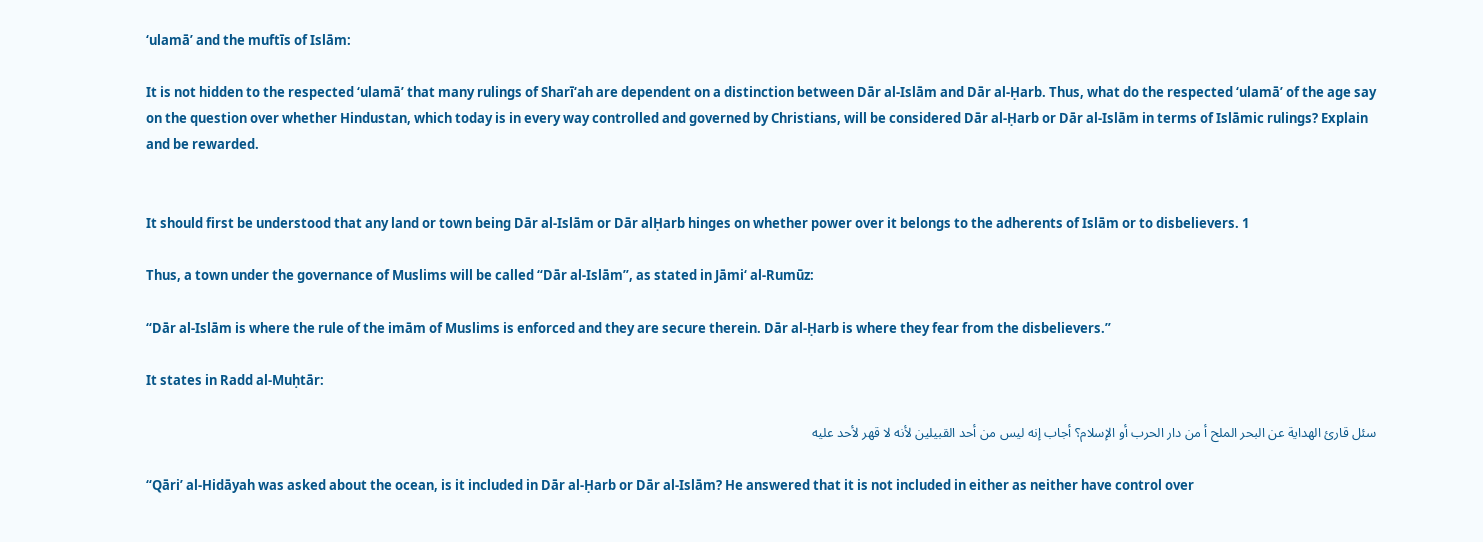‘ulamā’ and the muftīs of Islām:

It is not hidden to the respected ‘ulamā’ that many rulings of Sharī‘ah are dependent on a distinction between Dār al-Islām and Dār al-Ḥarb. Thus, what do the respected ‘ulamā’ of the age say on the question over whether Hindustan, which today is in every way controlled and governed by Christians, will be considered Dār al-Ḥarb or Dār al-Islām in terms of Islāmic rulings? Explain and be rewarded.


It should first be understood that any land or town being Dār al-Islām or Dār alḤarb hinges on whether power over it belongs to the adherents of Islām or to disbelievers. 1

Thus, a town under the governance of Muslims will be called “Dār al-Islām”, as stated in Jāmi‘ al-Rumūz:

“Dār al-Islām is where the rule of the imām of Muslims is enforced and they are secure therein. Dār al-Ḥarb is where they fear from the disbelievers.”

It states in Radd al-Muḥtār:

سئل قارئ الهداية عن البحر الملح أ من دار الحرب أو الإسلام؟ أجاب إنه ليس من أحد القبيلين لأنه لا قهر لأحد عليه

“Qāri’ al-Hidāyah was asked about the ocean, is it included in Dār al-Ḥarb or Dār al-Islām? He answered that it is not included in either as neither have control over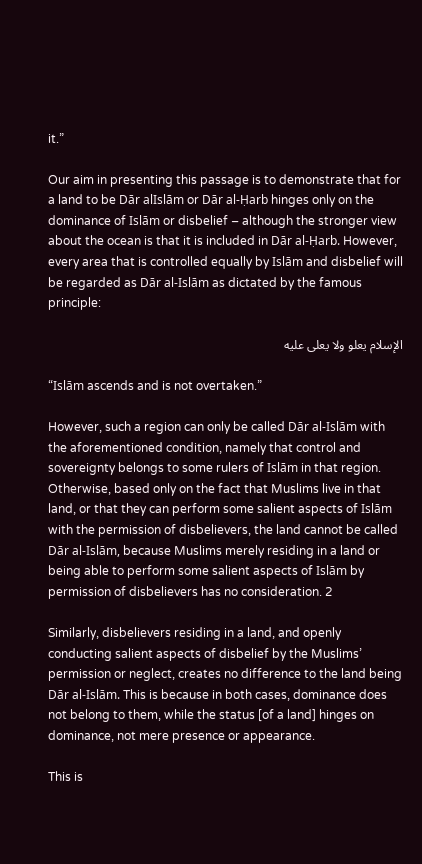it.”

Our aim in presenting this passage is to demonstrate that for a land to be Dār alIslām or Dār al-Ḥarb hinges only on the dominance of Islām or disbelief – although the stronger view about the ocean is that it is included in Dār al-Ḥarb. However, every area that is controlled equally by Islām and disbelief will be regarded as Dār al-Islām as dictated by the famous principle:

الإسلام يعلو ولا يعلى عليه

“Islām ascends and is not overtaken.”

However, such a region can only be called Dār al-Islām with the aforementioned condition, namely that control and sovereignty belongs to some rulers of Islām in that region. Otherwise, based only on the fact that Muslims live in that land, or that they can perform some salient aspects of Islām with the permission of disbelievers, the land cannot be called Dār al-Islām, because Muslims merely residing in a land or being able to perform some salient aspects of Islām by permission of disbelievers has no consideration. 2

Similarly, disbelievers residing in a land, and openly conducting salient aspects of disbelief by the Muslims’ permission or neglect, creates no difference to the land being Dār al-Islām. This is because in both cases, dominance does not belong to them, while the status [of a land] hinges on dominance, not mere presence or appearance.

This is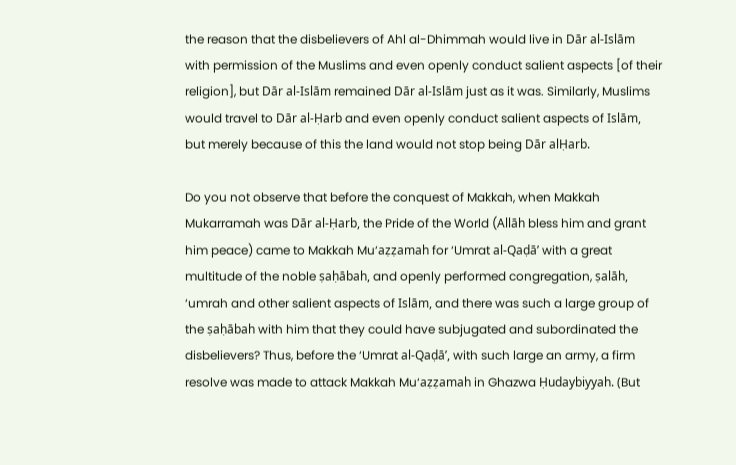the reason that the disbelievers of Ahl al-Dhimmah would live in Dār al-Islām with permission of the Muslims and even openly conduct salient aspects [of their religion], but Dār al-Islām remained Dār al-Islām just as it was. Similarly, Muslims would travel to Dār al-Ḥarb and even openly conduct salient aspects of Islām, but merely because of this the land would not stop being Dār alḤarb.

Do you not observe that before the conquest of Makkah, when Makkah Mukarramah was Dār al-Ḥarb, the Pride of the World (Allāh bless him and grant him peace) came to Makkah Mu‘aẓẓamah for ‘Umrat al-Qaḍā’ with a great multitude of the noble ṣaḥābah, and openly performed congregation, ṣalāh, ‘umrah and other salient aspects of Islām, and there was such a large group of the ṣaḥābah with him that they could have subjugated and subordinated the disbelievers? Thus, before the ‘Umrat al-Qaḍā’, with such large an army, a firm resolve was made to attack Makkah Mu‘aẓẓamah in Ghazwa Ḥudaybiyyah. (But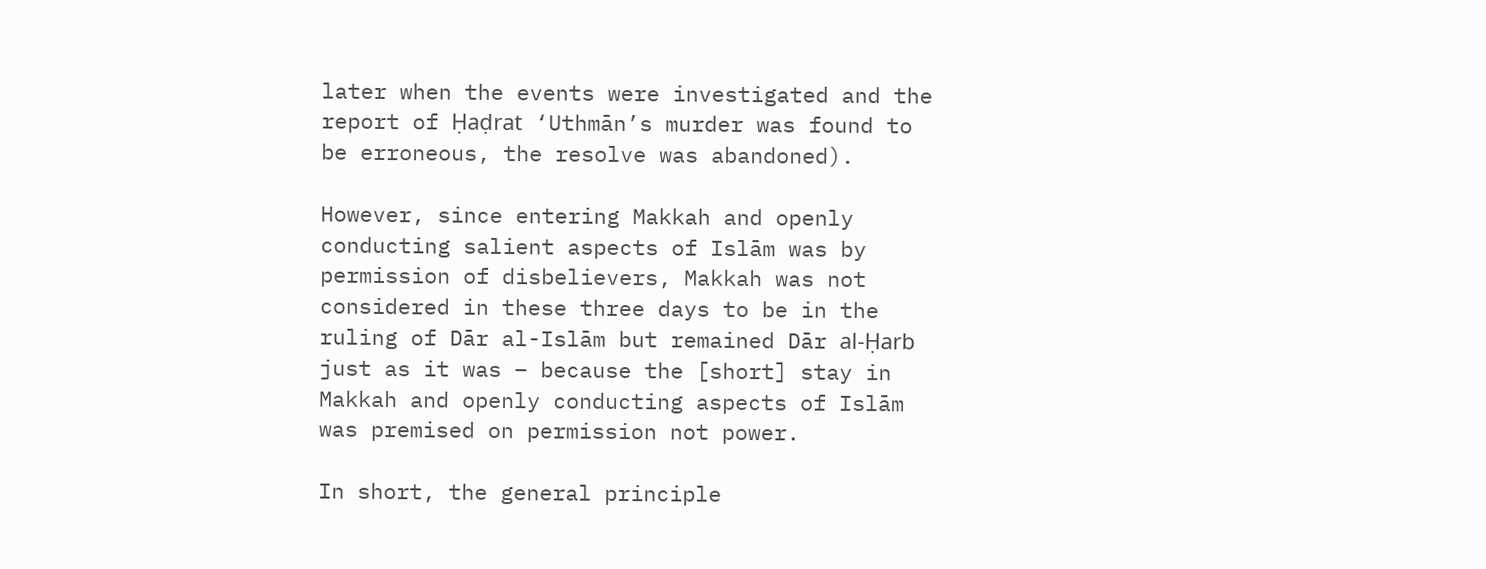later when the events were investigated and the report of Ḥaḍrat ‘Uthmān’s murder was found to be erroneous, the resolve was abandoned).

However, since entering Makkah and openly conducting salient aspects of Islām was by permission of disbelievers, Makkah was not considered in these three days to be in the ruling of Dār al-Islām but remained Dār al-Ḥarb just as it was – because the [short] stay in Makkah and openly conducting aspects of Islām was premised on permission not power.

In short, the general principle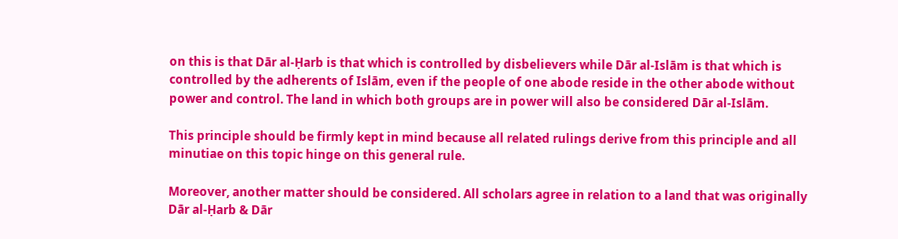on this is that Dār al-Ḥarb is that which is controlled by disbelievers while Dār al-Islām is that which is controlled by the adherents of Islām, even if the people of one abode reside in the other abode without power and control. The land in which both groups are in power will also be considered Dār al-Islām.

This principle should be firmly kept in mind because all related rulings derive from this principle and all minutiae on this topic hinge on this general rule.

Moreover, another matter should be considered. All scholars agree in relation to a land that was originally Dār al-Ḥarb & Dār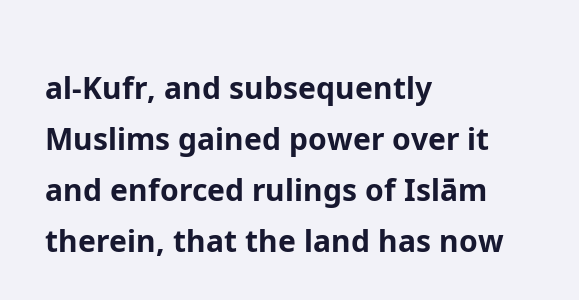al-Kufr, and subsequently Muslims gained power over it and enforced rulings of Islām therein, that the land has now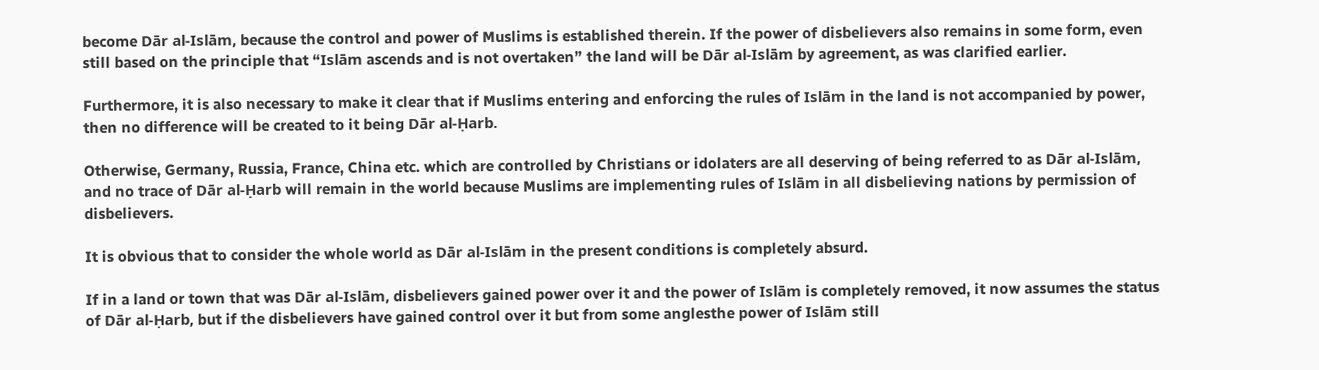become Dār al-Islām, because the control and power of Muslims is established therein. If the power of disbelievers also remains in some form, even still based on the principle that “Islām ascends and is not overtaken” the land will be Dār al-Islām by agreement, as was clarified earlier.

Furthermore, it is also necessary to make it clear that if Muslims entering and enforcing the rules of Islām in the land is not accompanied by power, then no difference will be created to it being Dār al-Ḥarb.

Otherwise, Germany, Russia, France, China etc. which are controlled by Christians or idolaters are all deserving of being referred to as Dār al-Islām, and no trace of Dār al-Ḥarb will remain in the world because Muslims are implementing rules of Islām in all disbelieving nations by permission of disbelievers.

It is obvious that to consider the whole world as Dār al-Islām in the present conditions is completely absurd.

If in a land or town that was Dār al-Islām, disbelievers gained power over it and the power of Islām is completely removed, it now assumes the status of Dār al-Ḥarb, but if the disbelievers have gained control over it but from some anglesthe power of Islām still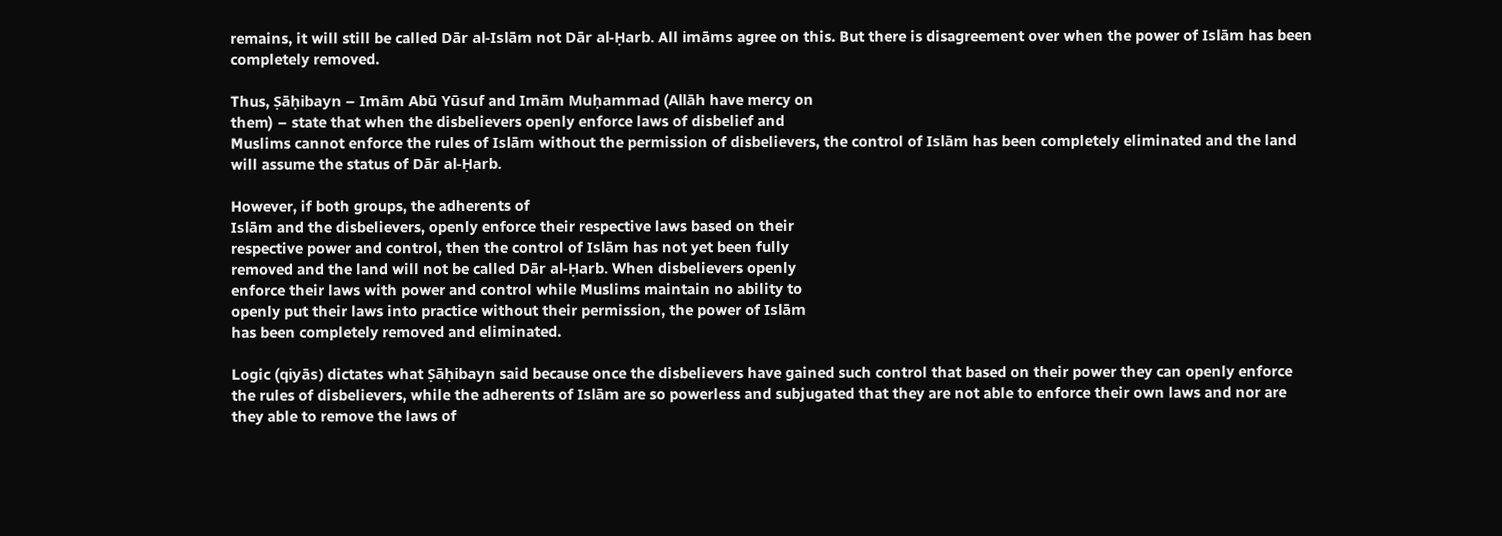remains, it will still be called Dār al-Islām not Dār al-Ḥarb. All imāms agree on this. But there is disagreement over when the power of Islām has been completely removed.

Thus, Ṣāḥibayn – Imām Abū Yūsuf and Imām Muḥammad (Allāh have mercy on
them) – state that when the disbelievers openly enforce laws of disbelief and
Muslims cannot enforce the rules of Islām without the permission of disbelievers, the control of Islām has been completely eliminated and the land will assume the status of Dār al-Ḥarb.

However, if both groups, the adherents of
Islām and the disbelievers, openly enforce their respective laws based on their
respective power and control, then the control of Islām has not yet been fully
removed and the land will not be called Dār al-Ḥarb. When disbelievers openly
enforce their laws with power and control while Muslims maintain no ability to
openly put their laws into practice without their permission, the power of Islām
has been completely removed and eliminated.

Logic (qiyās) dictates what Ṣāḥibayn said because once the disbelievers have gained such control that based on their power they can openly enforce the rules of disbelievers, while the adherents of Islām are so powerless and subjugated that they are not able to enforce their own laws and nor are they able to remove the laws of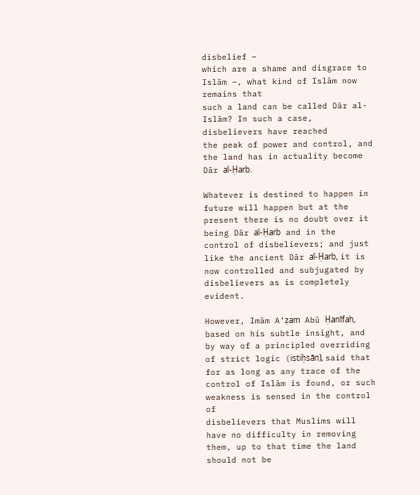disbelief –
which are a shame and disgrace to Islām –, what kind of Islām now remains that
such a land can be called Dār al-Islām? In such a case, disbelievers have reached
the peak of power and control, and the land has in actuality become Dār al-Ḥarb.

Whatever is destined to happen in future will happen but at the present there is no doubt over it being Dār al-Ḥarb and in the control of disbelievers; and just like the ancient Dār al-Ḥarb, it is now controlled and subjugated by disbelievers as is completely evident.

However, Imām A‘ẓam Abū Ḥanīfah, based on his subtle insight, and by way of a principled overriding of strict logic (istiḥsān), said that for as long as any trace of the control of Islām is found, or such weakness is sensed in the control of
disbelievers that Muslims will have no difficulty in removing them, up to that time the land should not be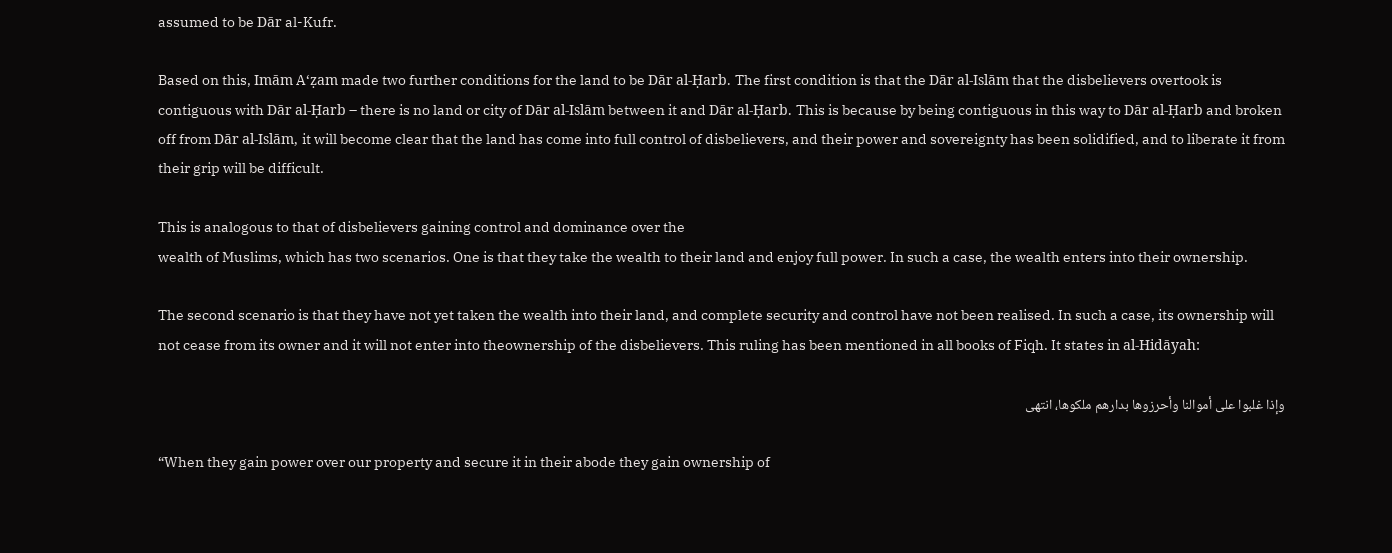assumed to be Dār al-Kufr.

Based on this, Imām A‘ẓam made two further conditions for the land to be Dār al-Ḥarb. The first condition is that the Dār al-Islām that the disbelievers overtook is contiguous with Dār al-Ḥarb – there is no land or city of Dār al-Islām between it and Dār al-Ḥarb. This is because by being contiguous in this way to Dār al-Ḥarb and broken off from Dār al-Islām, it will become clear that the land has come into full control of disbelievers, and their power and sovereignty has been solidified, and to liberate it from their grip will be difficult.

This is analogous to that of disbelievers gaining control and dominance over the
wealth of Muslims, which has two scenarios. One is that they take the wealth to their land and enjoy full power. In such a case, the wealth enters into their ownership.

The second scenario is that they have not yet taken the wealth into their land, and complete security and control have not been realised. In such a case, its ownership will not cease from its owner and it will not enter into theownership of the disbelievers. This ruling has been mentioned in all books of Fiqh. It states in al-Hidāyah:

وإذا غلبوا على أموالنا وأحرزوها بدارهم ملكوها، انتهى

“When they gain power over our property and secure it in their abode they gain ownership of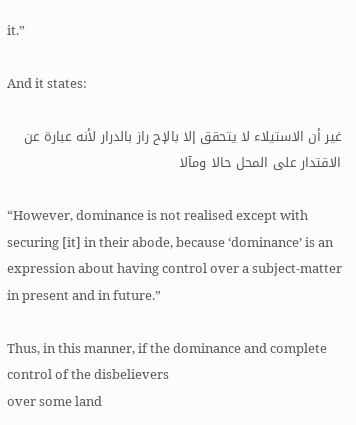it.”

And it states:

غير أن الاستيلاء لا يتحقق إلا بالإح راز بالدرار لأنه عبارة عن الاقتدار على المحل حالا ومآلا

“However, dominance is not realised except with securing [it] in their abode, because ‘dominance’ is an expression about having control over a subject-matter in present and in future.”

Thus, in this manner, if the dominance and complete control of the disbelievers
over some land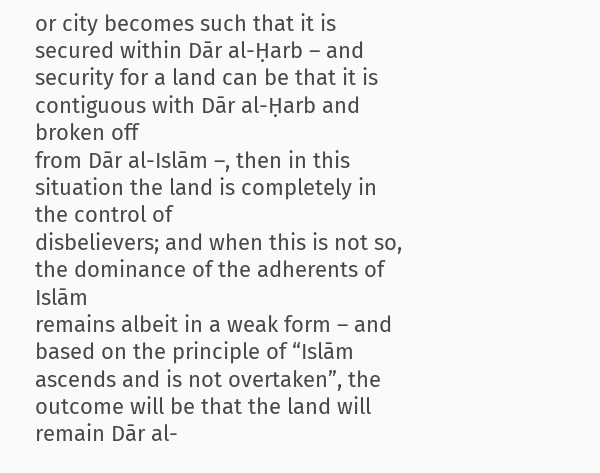or city becomes such that it is secured within Dār al-Ḥarb – and
security for a land can be that it is contiguous with Dār al-Ḥarb and broken off
from Dār al-Islām –, then in this situation the land is completely in the control of
disbelievers; and when this is not so, the dominance of the adherents of Islām
remains albeit in a weak form – and based on the principle of “Islām ascends and is not overtaken”, the outcome will be that the land will remain Dār al-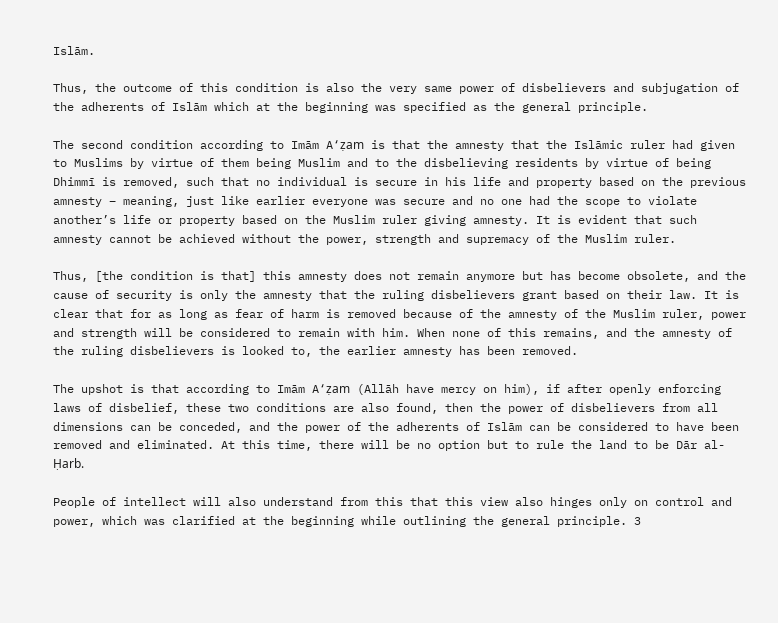Islām.

Thus, the outcome of this condition is also the very same power of disbelievers and subjugation of the adherents of Islām which at the beginning was specified as the general principle.

The second condition according to Imām A‘ẓam is that the amnesty that the Islāmic ruler had given to Muslims by virtue of them being Muslim and to the disbelieving residents by virtue of being Dhimmī is removed, such that no individual is secure in his life and property based on the previous amnesty – meaning, just like earlier everyone was secure and no one had the scope to violate another’s life or property based on the Muslim ruler giving amnesty. It is evident that such amnesty cannot be achieved without the power, strength and supremacy of the Muslim ruler.

Thus, [the condition is that] this amnesty does not remain anymore but has become obsolete, and the cause of security is only the amnesty that the ruling disbelievers grant based on their law. It is clear that for as long as fear of harm is removed because of the amnesty of the Muslim ruler, power and strength will be considered to remain with him. When none of this remains, and the amnesty of the ruling disbelievers is looked to, the earlier amnesty has been removed.

The upshot is that according to Imām A‘ẓam (Allāh have mercy on him), if after openly enforcing laws of disbelief, these two conditions are also found, then the power of disbelievers from all dimensions can be conceded, and the power of the adherents of Islām can be considered to have been removed and eliminated. At this time, there will be no option but to rule the land to be Dār al-Ḥarb.

People of intellect will also understand from this that this view also hinges only on control and power, which was clarified at the beginning while outlining the general principle. 3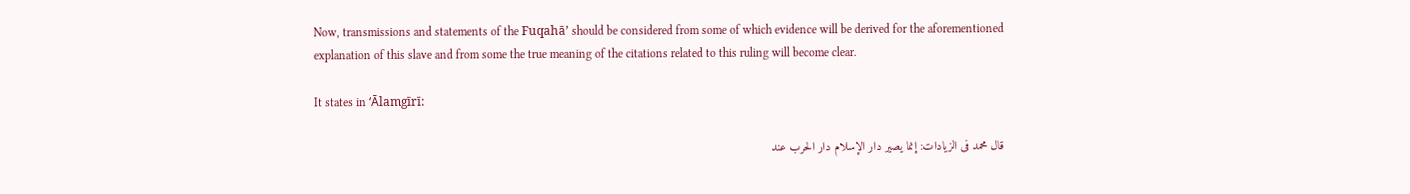Now, transmissions and statements of the Fuqahā’ should be considered from some of which evidence will be derived for the aforementioned explanation of this slave and from some the true meaning of the citations related to this ruling will become clear.

It states in ‘Ᾱlamgīrī:

قال محمد فى الزيادات: إنما يصير دار الإسلام دار الحرب عند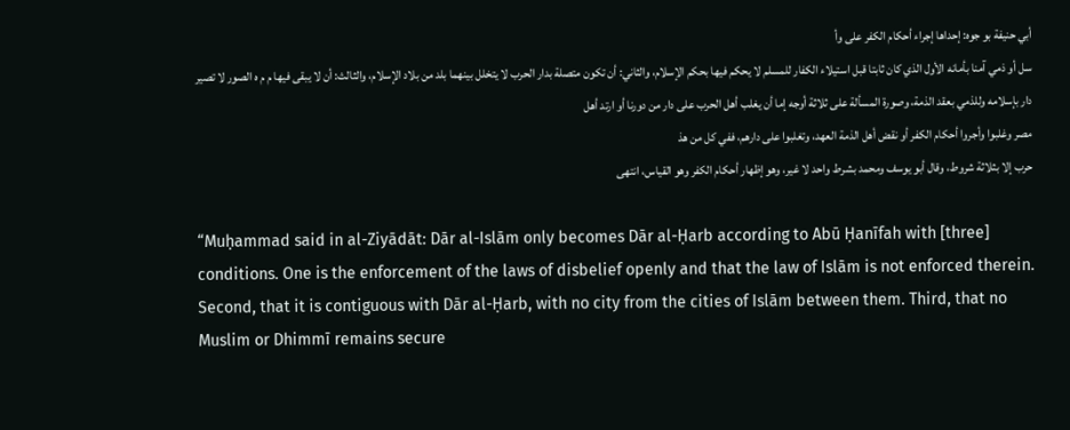أبي حنيفة بو جوه: إحداها إجراء أحكام الكفر على وأ
سل أو ذمي آمنا بأمانه الأول الذي كان ثابتا قبل استيلاء الكفار للمسلم لا يحكم فيها بحكم الإسلام، والثاني: أن تكون متصلة بدار الحرب لا يتخلل بينهما بلد من بلاد الإسلام، والثالث: أن لا يبقى فيها م م ه الصور لا تصير دار بإسلامه وللذمي بعقد الذمة، وصورة المسألة على ثلاثة أوجه إما أن يغلب أهل الحرب على دار من دورنا أو ارتد أهل
مصر وغلبوا وأجروا أحكام الكفر أو نقض أهل الذمة العهد، وتغلبوا على دارهم، ففي كل من هذ
حرب إلا بثلاثة شروط، وقال أبو يوسف ومحمد بشرط واحد لا غير، وهو إظهار أحكام الكفر وهو القياس، انتهى

“Muḥammad said in al-Ziyādāt: Dār al-Islām only becomes Dār al-Ḥarb according to Abū Ḥanīfah with [three] conditions. One is the enforcement of the laws of disbelief openly and that the law of Islām is not enforced therein. Second, that it is contiguous with Dār al-Ḥarb, with no city from the cities of Islām between them. Third, that no Muslim or Dhimmī remains secure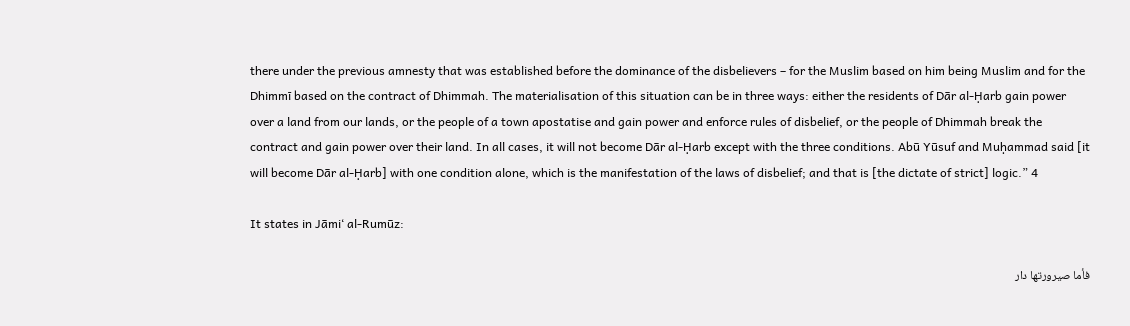there under the previous amnesty that was established before the dominance of the disbelievers – for the Muslim based on him being Muslim and for the Dhimmī based on the contract of Dhimmah. The materialisation of this situation can be in three ways: either the residents of Dār al-Ḥarb gain power over a land from our lands, or the people of a town apostatise and gain power and enforce rules of disbelief, or the people of Dhimmah break the contract and gain power over their land. In all cases, it will not become Dār al-Ḥarb except with the three conditions. Abū Yūsuf and Muḥammad said [it will become Dār al-Ḥarb] with one condition alone, which is the manifestation of the laws of disbelief; and that is [the dictate of strict] logic.” 4

It states in Jāmi‘ al-Rumūz:

فأما صيرورتها دار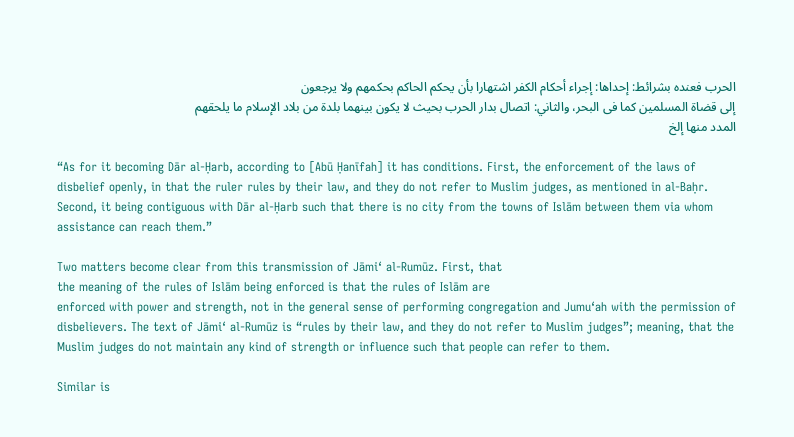الحرب فعنده بشرائط: إحداها: إجراء أحكام الكفر اشتهارا بأن يحكم الحاكم بحكمهم ولا يرجعون
إلى قضاة المسلمين كما فى البحر، والثاني: اتصال بدار الحرب بحيث لا يكون بينهما بلدة من بلاد الإسلام ما يلحقهم
المدد منها إلخ

“As for it becoming Dār al-Ḥarb, according to [Abū Ḥanīfah] it has conditions. First, the enforcement of the laws of disbelief openly, in that the ruler rules by their law, and they do not refer to Muslim judges, as mentioned in al-Baḥr. Second, it being contiguous with Dār al-Ḥarb such that there is no city from the towns of Islām between them via whom assistance can reach them.”

Two matters become clear from this transmission of Jāmi‘ al-Rumūz. First, that
the meaning of the rules of Islām being enforced is that the rules of Islām are
enforced with power and strength, not in the general sense of performing congregation and Jumu‘ah with the permission of disbelievers. The text of Jāmi‘ al-Rumūz is “rules by their law, and they do not refer to Muslim judges”; meaning, that the Muslim judges do not maintain any kind of strength or influence such that people can refer to them.

Similar is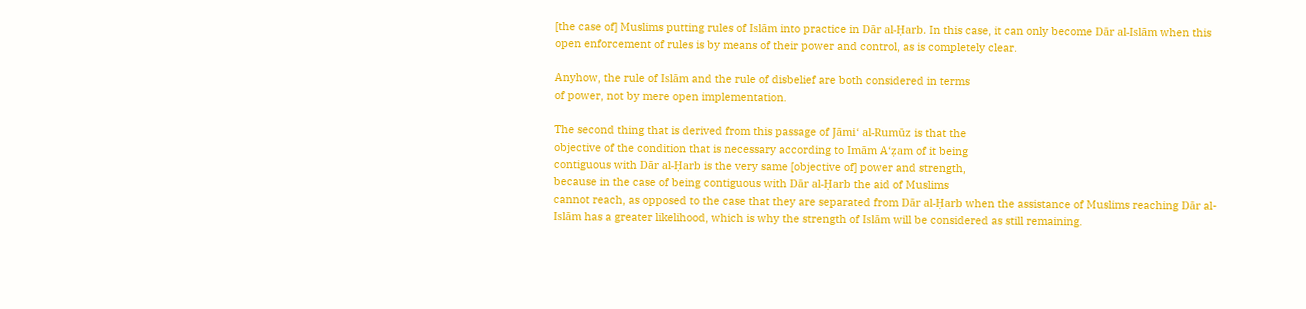[the case of] Muslims putting rules of Islām into practice in Dār al-Ḥarb. In this case, it can only become Dār al-Islām when this open enforcement of rules is by means of their power and control, as is completely clear.

Anyhow, the rule of Islām and the rule of disbelief are both considered in terms
of power, not by mere open implementation.

The second thing that is derived from this passage of Jāmi‘ al-Rumūz is that the
objective of the condition that is necessary according to Imām A‘ẓam of it being
contiguous with Dār al-Ḥarb is the very same [objective of] power and strength,
because in the case of being contiguous with Dār al-Ḥarb the aid of Muslims
cannot reach, as opposed to the case that they are separated from Dār al-Ḥarb when the assistance of Muslims reaching Dār al-Islām has a greater likelihood, which is why the strength of Islām will be considered as still remaining.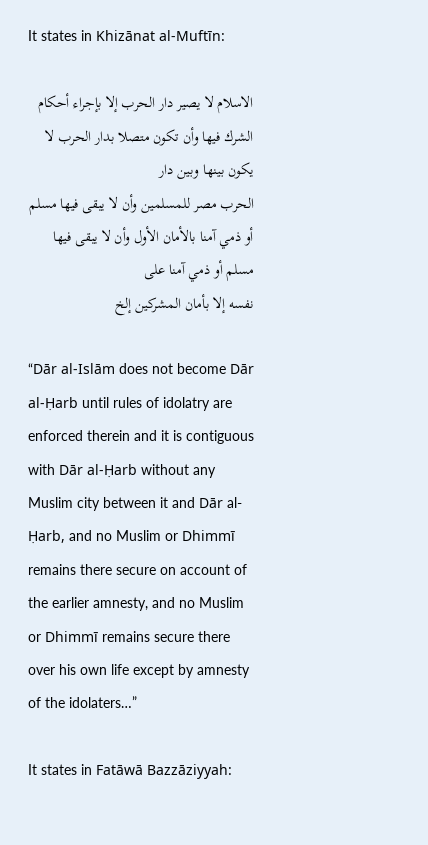It states in Khizānat al-Muftīn:

الاسلام لا يصير دار الحرب إلا بإجراء أحكام الشرك فيها وأن تكون متصلا بدار الحرب لا يكون بينها وبين دار
الحرب مصر للمسلمين وأن لا يبقى فيها مسلم أو ذمي آمنا بالأمان الأول وأن لا يبقى فيها مسلم أو ذمي آمنا على
نفسه إلا بأمان المشركين إلخ

“Dār al-Islām does not become Dār al-Ḥarb until rules of idolatry are enforced therein and it is contiguous with Dār al-Ḥarb without any Muslim city between it and Dār al-Ḥarb, and no Muslim or Dhimmī remains there secure on account of the earlier amnesty, and no Muslim or Dhimmī remains secure there over his own life except by amnesty of the idolaters…”

It states in Fatāwā Bazzāziyyah: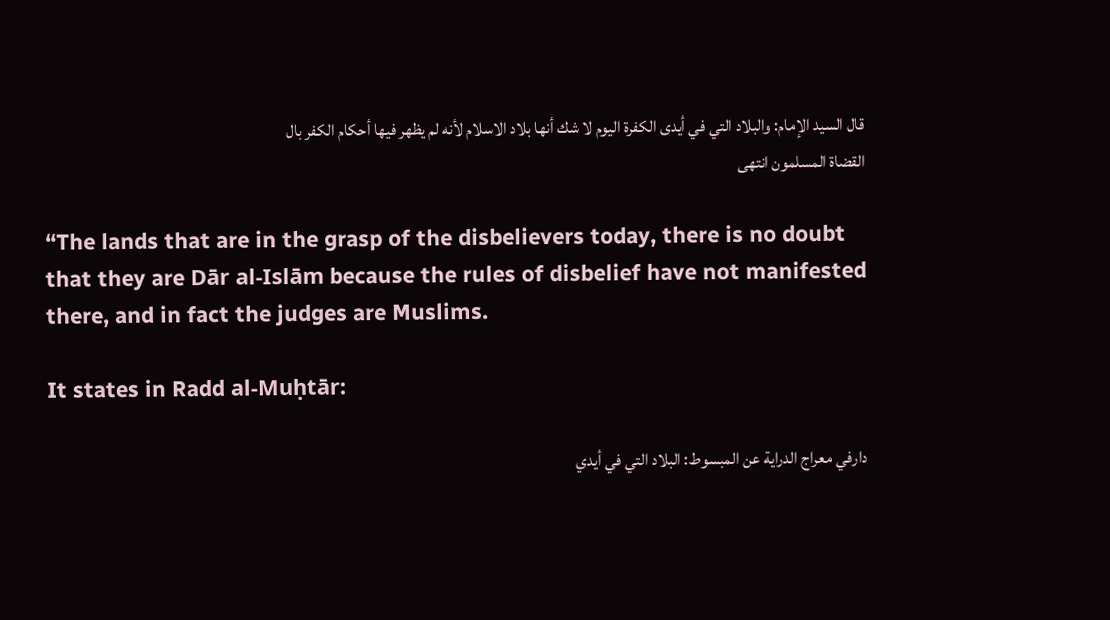قال السيد الإمام: والبلاد التي في أيدى الكفرة اليوم لا شك أنها بلاد الاسلام لأنه لم يظهر فيها أحكام الكفر بال
القضاة المسلمون انتهى

“The lands that are in the grasp of the disbelievers today, there is no doubt that they are Dār al-Islām because the rules of disbelief have not manifested there, and in fact the judges are Muslims.

It states in Radd al-Muḥtār:

دارفي معراج الدراية عن المبسوط: البلاد التي في أيدي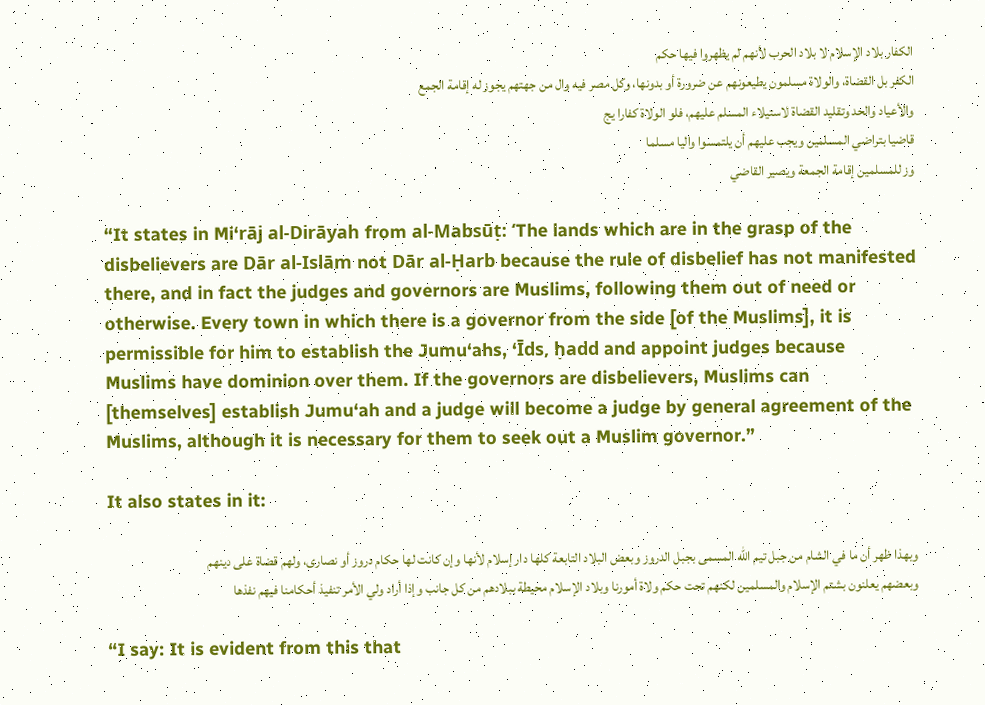الكفار بلاد الإسلام لا بلاد الحرب لأنهم لم يظهروا فيها حكم
الكفر بل القضاة، والولاة مسلمون يطيعونهم عن ضرورة أو بدونها، وكل مصر فيه وال من جهتهم يجوز له إقامة الجمع
والأعياد والحد وتقليد القضاة لاستيلاء المسلم عليهم، فلو الولاة كفارا يج
قاضيا بتراضي المسلمين ويجب عليهم أن يلتمسوا واليا مسلما
وز للمسلمين إقامة الجمعة ويصير القاضي

“It states in Mi‘rāj al-Dirāyah from al-Mabsūṭ: ‘The lands which are in the grasp of the disbelievers are Dār al-Islām not Dār al-Ḥarb because the rule of disbelief has not manifested there, and in fact the judges and governors are Muslims, following them out of need or otherwise. Every town in which there is a governor from the side [of the Muslims], it is permissible for him to establish the Jumu‘ahs, ‘Īds, ḥadd and appoint judges because Muslims have dominion over them. If the governors are disbelievers, Muslims can [themselves] establish Jumu‘ah and a judge will become a judge by general agreement of the Muslims, although it is necessary for them to seek out a Muslim governor.”

It also states in it:

وبهذا ظهر أن ما في الشام من جبل تيم الله المسمى بجبل الدروز وبعض البلاد التابعة كلها دار إسلام لأنها وإن كانت لها حكام دروز أو نصارى، ولهم قضاة على دينهم وبعضهم يعلنون بشتم الإسلام والمسلمين لكنهم تحت حكم ولاة أمورنا وبلاد الإسلام محيطة ببلادهم من كل جانب وإذا أراد ولي الأمر تنفيذ أحكامنا فيهم نفذها

“I say: It is evident from this that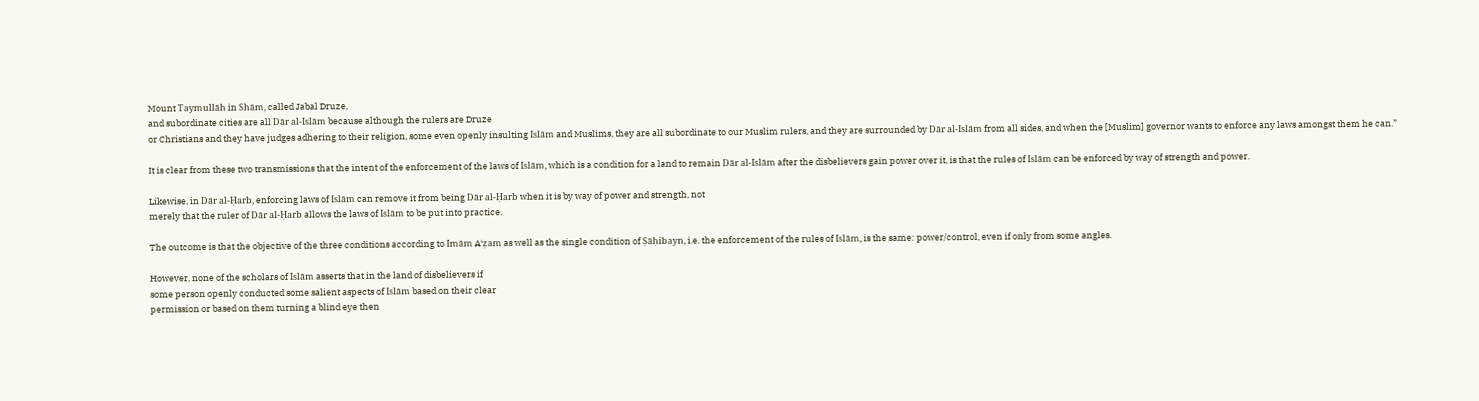Mount Taymullāh in Shām, called Jabal Druze,
and subordinate cities are all Dār al-Islām because although the rulers are Druze
or Christians and they have judges adhering to their religion, some even openly insulting Islām and Muslims, they are all subordinate to our Muslim rulers, and they are surrounded by Dār al-Islām from all sides, and when the [Muslim] governor wants to enforce any laws amongst them he can.”

It is clear from these two transmissions that the intent of the enforcement of the laws of Islām, which is a condition for a land to remain Dār al-Islām after the disbelievers gain power over it, is that the rules of Islām can be enforced by way of strength and power.

Likewise, in Dār al-Ḥarb, enforcing laws of Islām can remove it from being Dār al-Ḥarb when it is by way of power and strength, not
merely that the ruler of Dār al-Ḥarb allows the laws of Islām to be put into practice.

The outcome is that the objective of the three conditions according to Imām A‘ẓam as well as the single condition of Ṣāḥibayn, i.e. the enforcement of the rules of Islām, is the same: power/control, even if only from some angles.

However, none of the scholars of Islām asserts that in the land of disbelievers if
some person openly conducted some salient aspects of Islām based on their clear
permission or based on them turning a blind eye then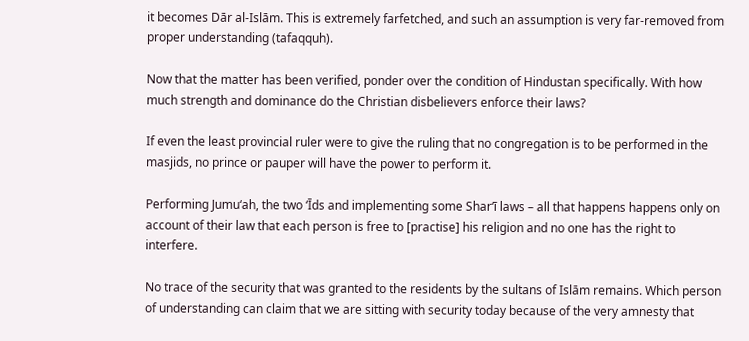it becomes Dār al-Islām. This is extremely farfetched, and such an assumption is very far-removed from proper understanding (tafaqquh).

Now that the matter has been verified, ponder over the condition of Hindustan specifically. With how much strength and dominance do the Christian disbelievers enforce their laws?

If even the least provincial ruler were to give the ruling that no congregation is to be performed in the masjids, no prince or pauper will have the power to perform it.

Performing Jumu‘ah, the two ‘Īds and implementing some Shar‘ī laws – all that happens happens only on account of their law that each person is free to [practise] his religion and no one has the right to interfere.

No trace of the security that was granted to the residents by the sultans of Islām remains. Which person of understanding can claim that we are sitting with security today because of the very amnesty that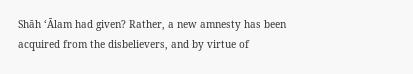Shāh ‘Ᾱlam had given? Rather, a new amnesty has been acquired from the disbelievers, and by virtue of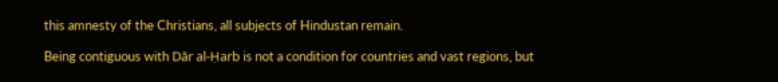this amnesty of the Christians, all subjects of Hindustan remain.

Being contiguous with Dār al-Ḥarb is not a condition for countries and vast regions, but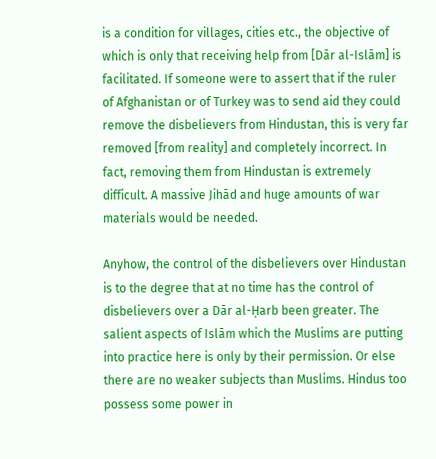is a condition for villages, cities etc., the objective of which is only that receiving help from [Dār al-Islām] is facilitated. If someone were to assert that if the ruler of Afghanistan or of Turkey was to send aid they could remove the disbelievers from Hindustan, this is very far removed [from reality] and completely incorrect. In fact, removing them from Hindustan is extremely difficult. A massive Jihād and huge amounts of war materials would be needed.

Anyhow, the control of the disbelievers over Hindustan is to the degree that at no time has the control of disbelievers over a Dār al-Ḥarb been greater. The salient aspects of Islām which the Muslims are putting into practice here is only by their permission. Or else there are no weaker subjects than Muslims. Hindus too possess some power in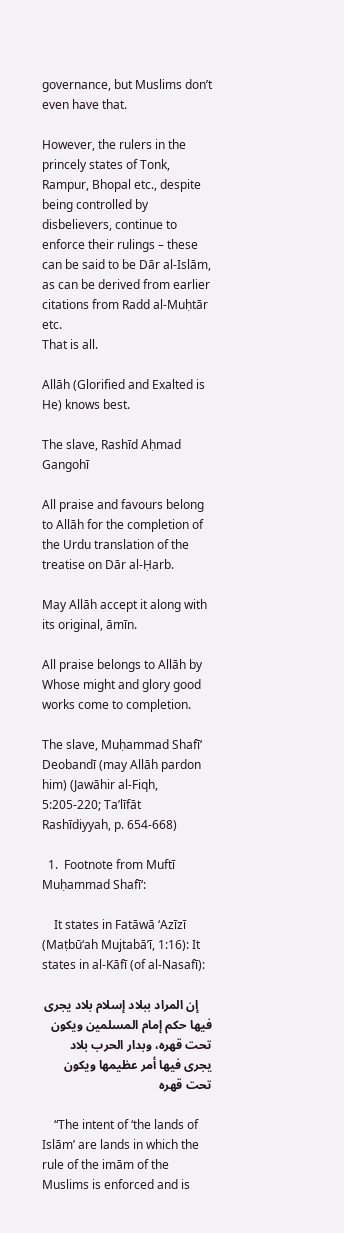governance, but Muslims don’t even have that.

However, the rulers in the princely states of Tonk, Rampur, Bhopal etc., despite being controlled by disbelievers, continue to enforce their rulings – these can be said to be Dār al-Islām, as can be derived from earlier citations from Radd al-Muḥtār etc.
That is all.

Allāh (Glorified and Exalted is He) knows best.

The slave, Rashīd Aḥmad Gangohī

All praise and favours belong to Allāh for the completion of the Urdu translation of the treatise on Dār al-Ḥarb.

May Allāh accept it along with its original, āmīn.

All praise belongs to Allāh by Whose might and glory good works come to completion.

The slave, Muḥammad Shafī‘ Deobandī (may Allāh pardon him) (Jawāhir al-Fiqh, 5:205-220; Ta’līfāt Rashīdiyyah, p. 654-668)

  1.  Footnote from Muftī Muḥammad Shafī‘:

    It states in Fatāwā ‘Azīzī (Maṭbū‘ah Mujtabā’ī, 1:16): It states in al-Kāfī (of al-Nasafī):

    إن المراد ببلاد إسلام بلاد يجرى فيها حكم إمام المسلمين ويكون تحت قهره، وبدار الحرب بلاد يجرى فيها أمر عظيمها ويكون تحت قهره

    “The intent of ‘the lands of Islām’ are lands in which the rule of the imām of the Muslims is enforced and is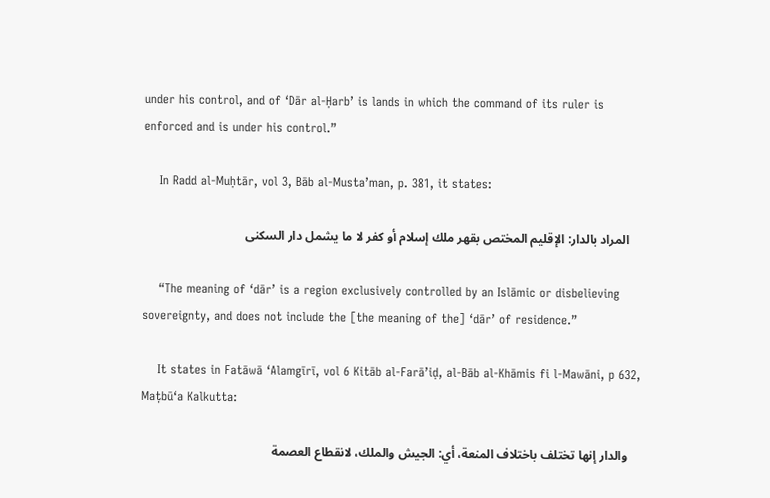under his control, and of ‘Dār al-Ḥarb’ is lands in which the command of its ruler is enforced and is under his control.”

    In Radd al-Muḥtār, vol 3, Bāb al-Musta’man, p. 381, it states:

    المراد بالدار: الإقليم المختص بقهر ملك إسلام أو كفر لا ما يشمل دار السكنى

    “The meaning of ‘dār’ is a region exclusively controlled by an Islāmic or disbelieving sovereignty, and does not include the [the meaning of the] ‘dār’ of residence.”

    It states in Fatāwā ‘Alamgīrī, vol 6 Kitāb al-Farā’iḍ, al-Bāb al-Khāmis fi l-Mawāni, p 632, Maṭbū‘a Kalkutta:

    والدار إنها تختلف باختلاف المنعة، أي: الجيش والملك، لانقطاع العصمة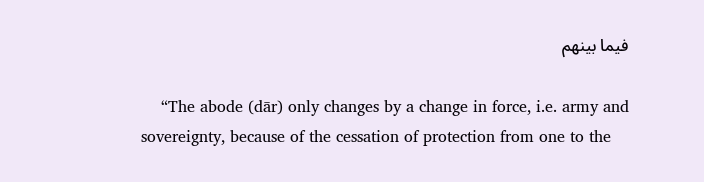فيما بينهم

    “The abode (dār) only changes by a change in force, i.e. army and sovereignty, because of the cessation of protection from one to the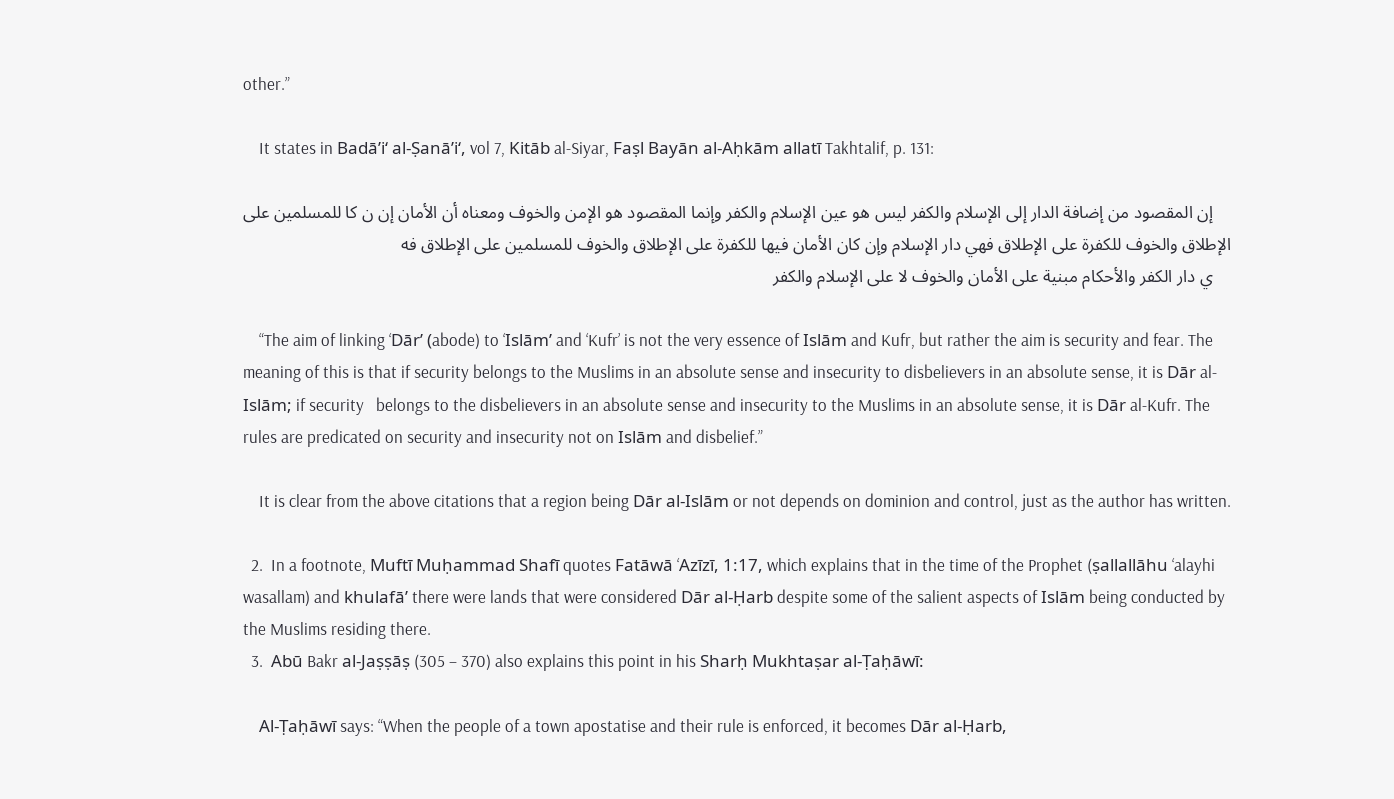other.”

    It states in Badā’i‘ al-Ṣanā’i‘, vol 7, Kitāb al-Siyar, Faṣl Bayān al-Aḥkām allatī Takhtalif, p. 131:

    إن المقصود من إضافة الدار إلى الإسلام والكفر ليس هو عين الإسلام والكفر وإنما المقصود هو الإمن والخوف ومعناه أن الأمان إن ن كا للمسلمين على الإطلاق والخوف للكفرة على الإطلاق فهي دار الإسلام وإن كان الأمان فيها للكفرة على الإطلاق والخوف للمسلمين على الإطلاق فه
    ي دار الكفر والأحكام مبنية على الأمان والخوف لا على الإسلام والكفر

    “The aim of linking ‘Dār’ (abode) to ‘Islām’ and ‘Kufr’ is not the very essence of Islām and Kufr, but rather the aim is security and fear. The meaning of this is that if security belongs to the Muslims in an absolute sense and insecurity to disbelievers in an absolute sense, it is Dār al-Islām; if security   belongs to the disbelievers in an absolute sense and insecurity to the Muslims in an absolute sense, it is Dār al-Kufr. The rules are predicated on security and insecurity not on Islām and disbelief.”

    It is clear from the above citations that a region being Dār al-Islām or not depends on dominion and control, just as the author has written.

  2.  In a footnote, Muftī Muḥammad Shafī quotes Fatāwā ‘Azīzī, 1:17, which explains that in the time of the Prophet (ṣallallāhu ‘alayhi wasallam) and khulafā’ there were lands that were considered Dār al-Ḥarb despite some of the salient aspects of Islām being conducted by the Muslims residing there.
  3.  Abū Bakr al-Jaṣṣāṣ (305 – 370) also explains this point in his Sharḥ Mukhtaṣar al-Ṭaḥāwī:

    Al-Ṭaḥāwī says: “When the people of a town apostatise and their rule is enforced, it becomes Dār al-Ḥarb,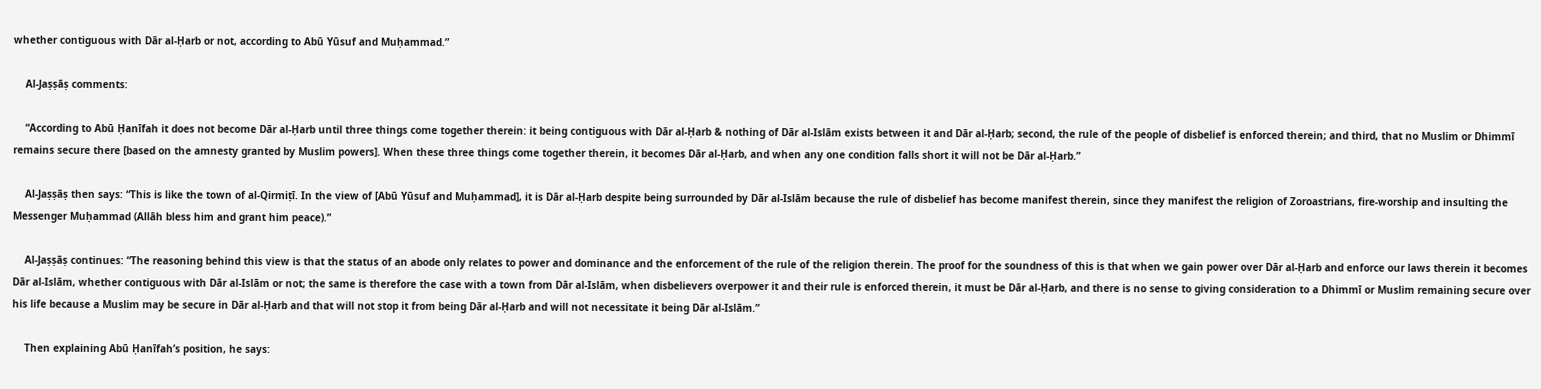whether contiguous with Dār al-Ḥarb or not, according to Abū Yūsuf and Muḥammad.”

    Al-Jaṣṣāṣ comments:

    “According to Abū Ḥanīfah it does not become Dār al-Ḥarb until three things come together therein: it being contiguous with Dār al-Ḥarb & nothing of Dār al-Islām exists between it and Dār al-Ḥarb; second, the rule of the people of disbelief is enforced therein; and third, that no Muslim or Dhimmī remains secure there [based on the amnesty granted by Muslim powers]. When these three things come together therein, it becomes Dār al-Ḥarb, and when any one condition falls short it will not be Dār al-Ḥarb.”

    Al-Jaṣṣāṣ then says: “This is like the town of al-Qirmiṭī. In the view of [Abū Yūsuf and Muḥammad], it is Dār al-Ḥarb despite being surrounded by Dār al-Islām because the rule of disbelief has become manifest therein, since they manifest the religion of Zoroastrians, fire-worship and insulting the Messenger Muḥammad (Allāh bless him and grant him peace).”

    Al-Jaṣṣāṣ continues: “The reasoning behind this view is that the status of an abode only relates to power and dominance and the enforcement of the rule of the religion therein. The proof for the soundness of this is that when we gain power over Dār al-Ḥarb and enforce our laws therein it becomes Dār al-Islām, whether contiguous with Dār al-Islām or not; the same is therefore the case with a town from Dār al-Islām, when disbelievers overpower it and their rule is enforced therein, it must be Dār al-Ḥarb, and there is no sense to giving consideration to a Dhimmī or Muslim remaining secure over his life because a Muslim may be secure in Dār al-Ḥarb and that will not stop it from being Dār al-Ḥarb and will not necessitate it being Dār al-Islām.”

    Then explaining Abū Ḥanīfah’s position, he says: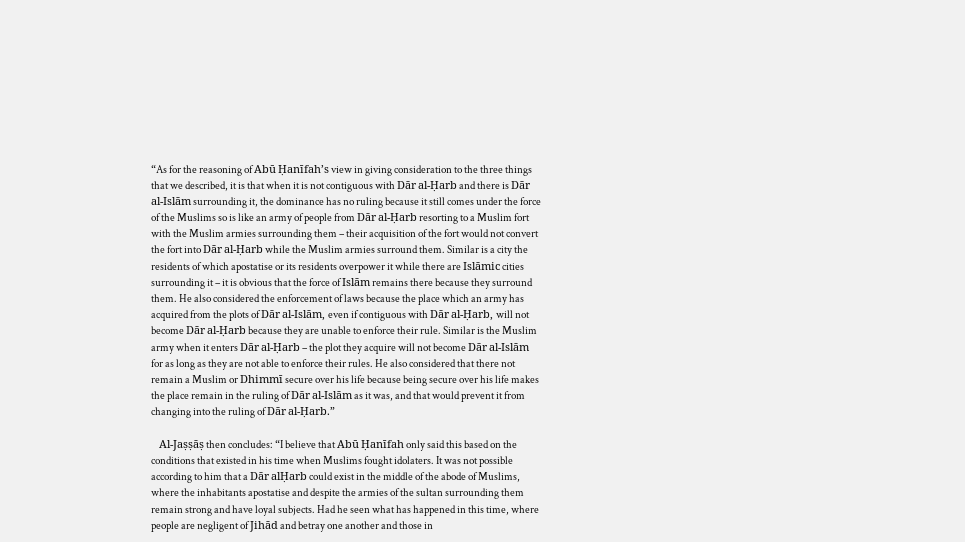“As for the reasoning of Abū Ḥanīfah’s view in giving consideration to the three things that we described, it is that when it is not contiguous with Dār al-Ḥarb and there is Dār al-Islām surrounding it, the dominance has no ruling because it still comes under the force of the Muslims so is like an army of people from Dār al-Ḥarb resorting to a Muslim fort with the Muslim armies surrounding them – their acquisition of the fort would not convert the fort into Dār al-Ḥarb while the Muslim armies surround them. Similar is a city the residents of which apostatise or its residents overpower it while there are Islāmic cities surrounding it – it is obvious that the force of Islām remains there because they surround them. He also considered the enforcement of laws because the place which an army has acquired from the plots of Dār al-Islām, even if contiguous with Dār al-Ḥarb, will not become Dār al-Ḥarb because they are unable to enforce their rule. Similar is the Muslim army when it enters Dār al-Ḥarb – the plot they acquire will not become Dār al-Islām for as long as they are not able to enforce their rules. He also considered that there not remain a Muslim or Dhimmī secure over his life because being secure over his life makes the place remain in the ruling of Dār al-Islām as it was, and that would prevent it from changing into the ruling of Dār al-Ḥarb.”

    Al-Jaṣṣāṣ then concludes: “I believe that Abū Ḥanīfah only said this based on the conditions that existed in his time when Muslims fought idolaters. It was not possible according to him that a Dār alḤarb could exist in the middle of the abode of Muslims, where the inhabitants apostatise and despite the armies of the sultan surrounding them remain strong and have loyal subjects. Had he seen what has happened in this time, where people are negligent of Jihād and betray one another and those in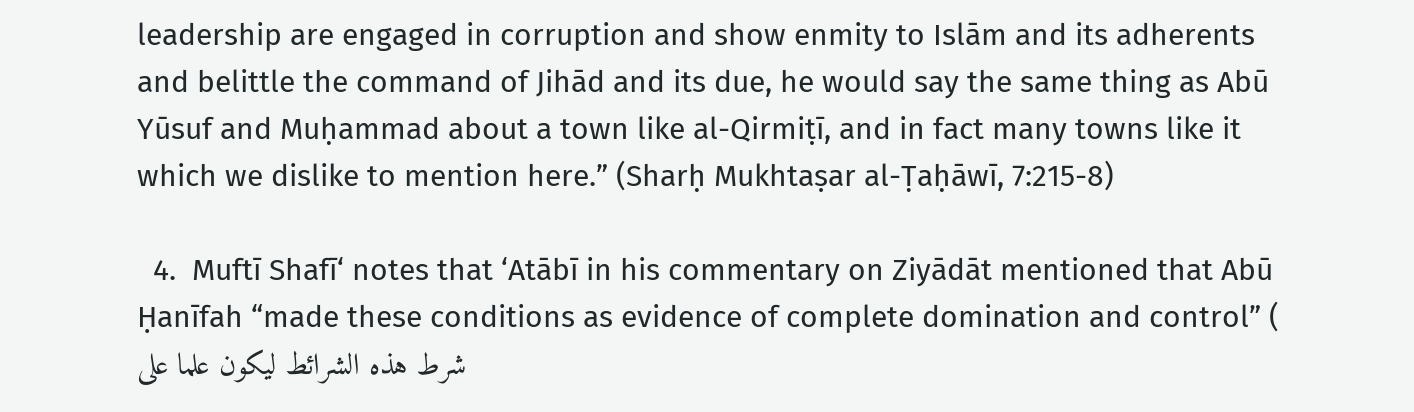leadership are engaged in corruption and show enmity to Islām and its adherents and belittle the command of Jihād and its due, he would say the same thing as Abū Yūsuf and Muḥammad about a town like al-Qirmiṭī, and in fact many towns like it which we dislike to mention here.” (Sharḥ Mukhtaṣar al-Ṭaḥāwī, 7:215-8)

  4.  Muftī Shafī‘ notes that ‘Atābī in his commentary on Ziyādāt mentioned that Abū Ḥanīfah “made these conditions as evidence of complete domination and control” ( شرط هذه الشرائط ليكون علما على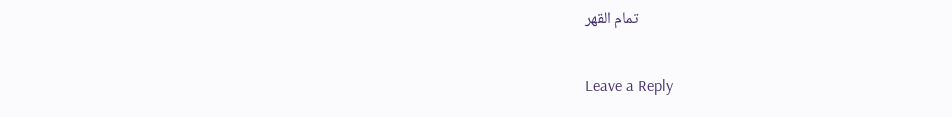تمام القهر

Leave a Reply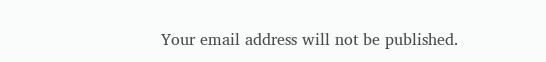Your email address will not be published.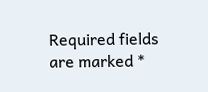Required fields are marked *